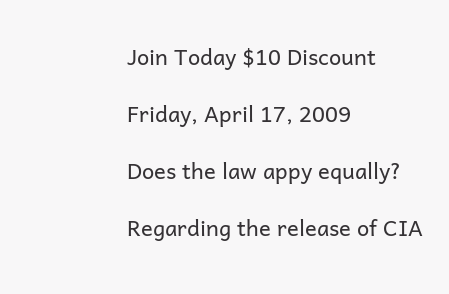Join Today $10 Discount

Friday, April 17, 2009

Does the law appy equally?

Regarding the release of CIA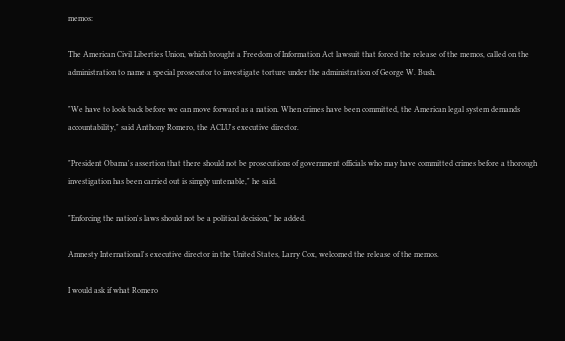memos:

The American Civil Liberties Union, which brought a Freedom of Information Act lawsuit that forced the release of the memos, called on the administration to name a special prosecutor to investigate torture under the administration of George W. Bush.

"We have to look back before we can move forward as a nation. When crimes have been committed, the American legal system demands accountability," said Anthony Romero, the ACLU's executive director.

"President Obama's assertion that there should not be prosecutions of government officials who may have committed crimes before a thorough investigation has been carried out is simply untenable," he said.

"Enforcing the nation's laws should not be a political decision," he added.

Amnesty International's executive director in the United States, Larry Cox, welcomed the release of the memos.

I would ask if what Romero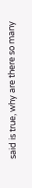said is true, why are there so many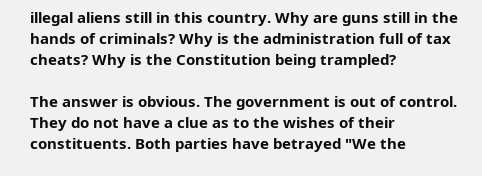illegal aliens still in this country. Why are guns still in the hands of criminals? Why is the administration full of tax cheats? Why is the Constitution being trampled?

The answer is obvious. The government is out of control. They do not have a clue as to the wishes of their constituents. Both parties have betrayed "We the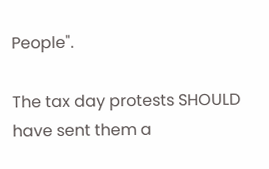People".

The tax day protests SHOULD have sent them a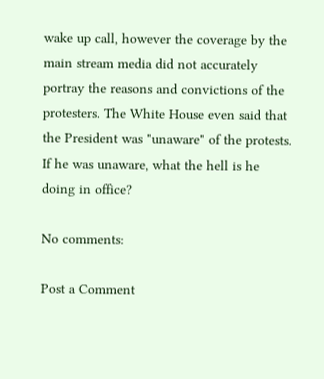wake up call, however the coverage by the main stream media did not accurately portray the reasons and convictions of the protesters. The White House even said that the President was "unaware" of the protests. If he was unaware, what the hell is he doing in office?

No comments:

Post a Comment